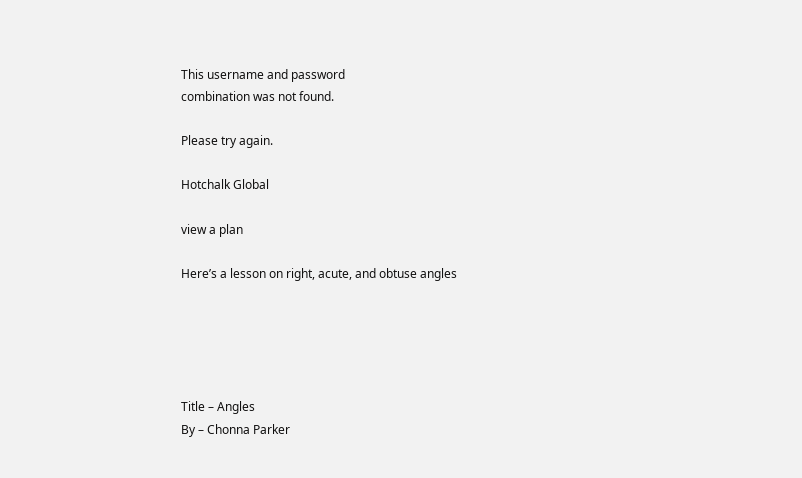This username and password
combination was not found.

Please try again.

Hotchalk Global

view a plan

Here’s a lesson on right, acute, and obtuse angles





Title – Angles
By – Chonna Parker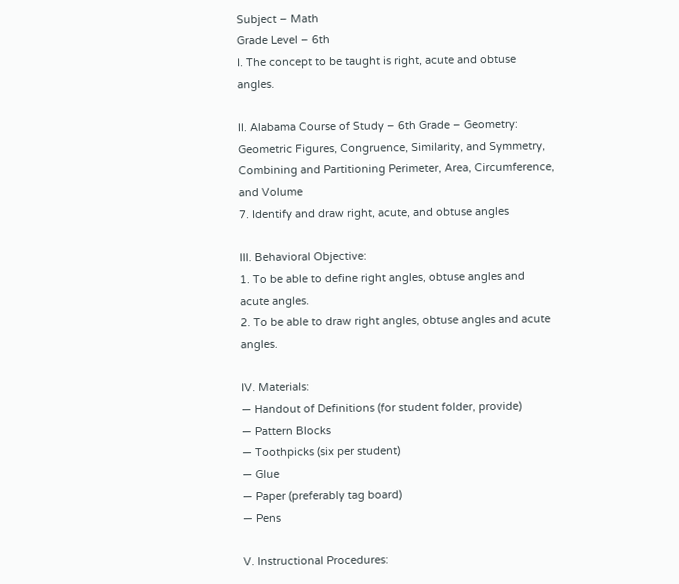Subject – Math
Grade Level – 6th
I. The concept to be taught is right, acute and obtuse angles.

II. Alabama Course of Study – 6th Grade – Geometry: Geometric Figures, Congruence, Similarity, and Symmetry, Combining and Partitioning Perimeter, Area, Circumference, and Volume
7. Identify and draw right, acute, and obtuse angles

III. Behavioral Objective:
1. To be able to define right angles, obtuse angles and acute angles.
2. To be able to draw right angles, obtuse angles and acute angles.

IV. Materials:
— Handout of Definitions (for student folder, provide)
— Pattern Blocks
— Toothpicks (six per student)
— Glue
— Paper (preferably tag board)
— Pens

V. Instructional Procedures: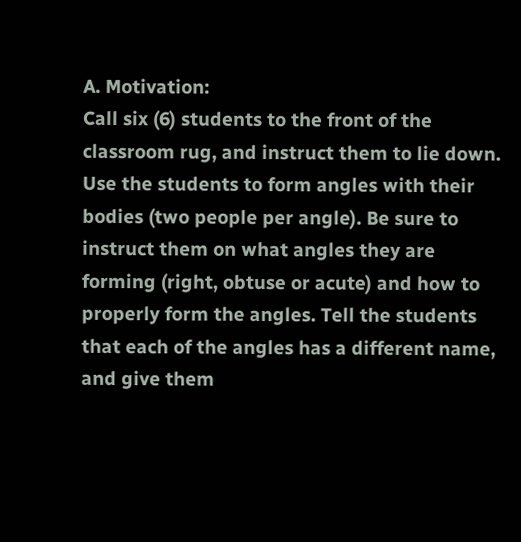A. Motivation:
Call six (6) students to the front of the classroom rug, and instruct them to lie down. Use the students to form angles with their bodies (two people per angle). Be sure to instruct them on what angles they are forming (right, obtuse or acute) and how to properly form the angles. Tell the students that each of the angles has a different name, and give them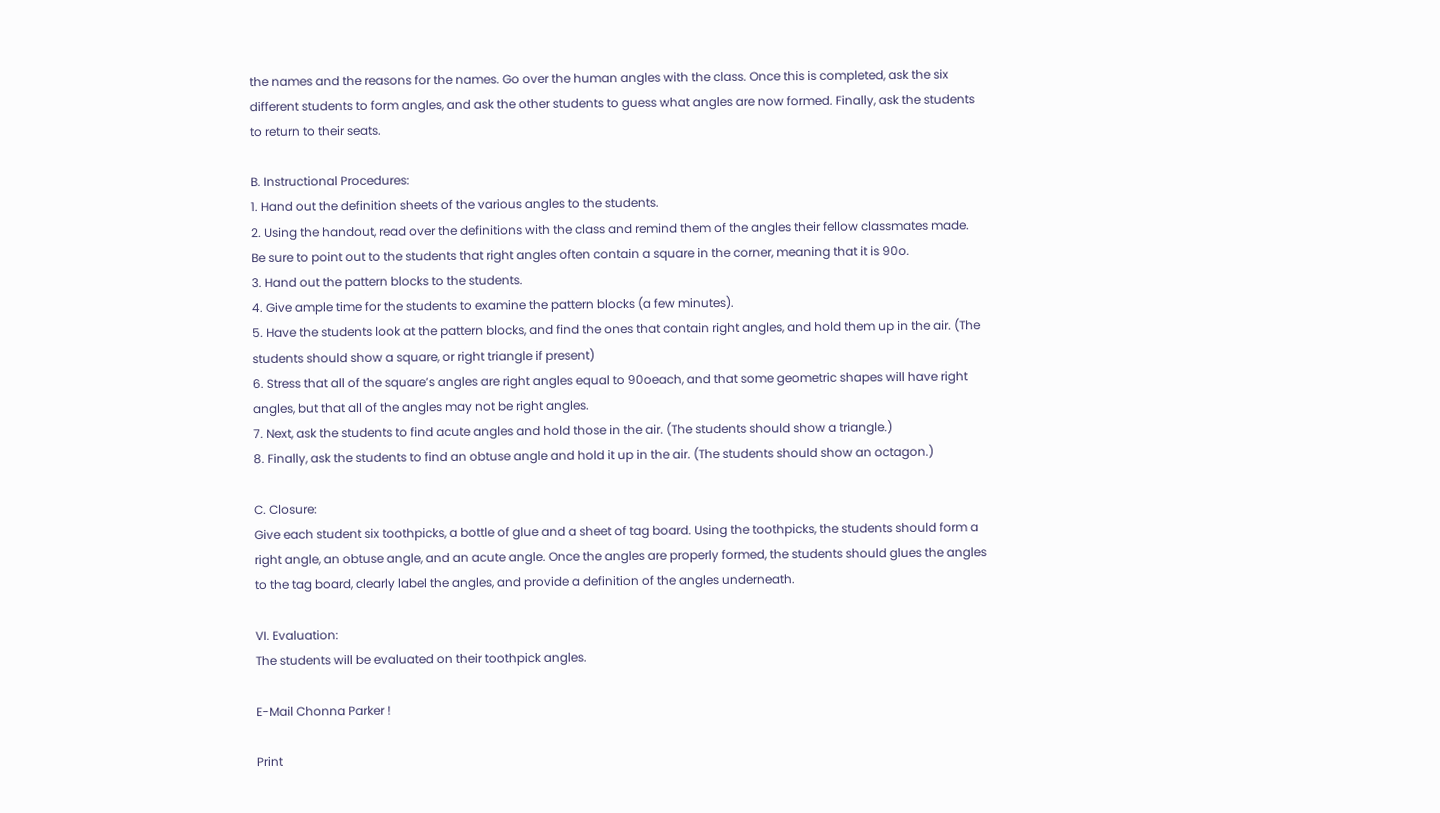the names and the reasons for the names. Go over the human angles with the class. Once this is completed, ask the six different students to form angles, and ask the other students to guess what angles are now formed. Finally, ask the students to return to their seats.

B. Instructional Procedures:
1. Hand out the definition sheets of the various angles to the students.
2. Using the handout, read over the definitions with the class and remind them of the angles their fellow classmates made. Be sure to point out to the students that right angles often contain a square in the corner, meaning that it is 90o.
3. Hand out the pattern blocks to the students.
4. Give ample time for the students to examine the pattern blocks (a few minutes).
5. Have the students look at the pattern blocks, and find the ones that contain right angles, and hold them up in the air. (The students should show a square, or right triangle if present)
6. Stress that all of the square’s angles are right angles equal to 90oeach, and that some geometric shapes will have right angles, but that all of the angles may not be right angles.
7. Next, ask the students to find acute angles and hold those in the air. (The students should show a triangle.)
8. Finally, ask the students to find an obtuse angle and hold it up in the air. (The students should show an octagon.)

C. Closure:
Give each student six toothpicks, a bottle of glue and a sheet of tag board. Using the toothpicks, the students should form a right angle, an obtuse angle, and an acute angle. Once the angles are properly formed, the students should glues the angles to the tag board, clearly label the angles, and provide a definition of the angles underneath.

VI. Evaluation:
The students will be evaluated on their toothpick angles.

E-Mail Chonna Parker !

Print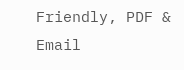Friendly, PDF & Email